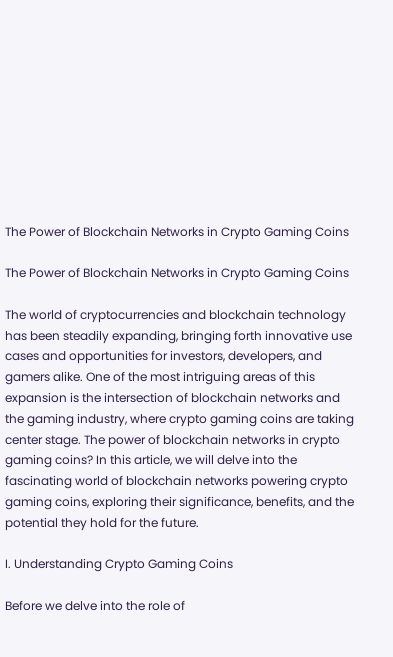The Power of Blockchain Networks in Crypto Gaming Coins

The Power of Blockchain Networks in Crypto Gaming Coins

The world of cryptocurrencies and blockchain technology has been steadily expanding, bringing forth innovative use cases and opportunities for investors, developers, and gamers alike. One of the most intriguing areas of this expansion is the intersection of blockchain networks and the gaming industry, where crypto gaming coins are taking center stage. The power of blockchain networks in crypto gaming coins? In this article, we will delve into the fascinating world of blockchain networks powering crypto gaming coins, exploring their significance, benefits, and the potential they hold for the future.

I. Understanding Crypto Gaming Coins

Before we delve into the role of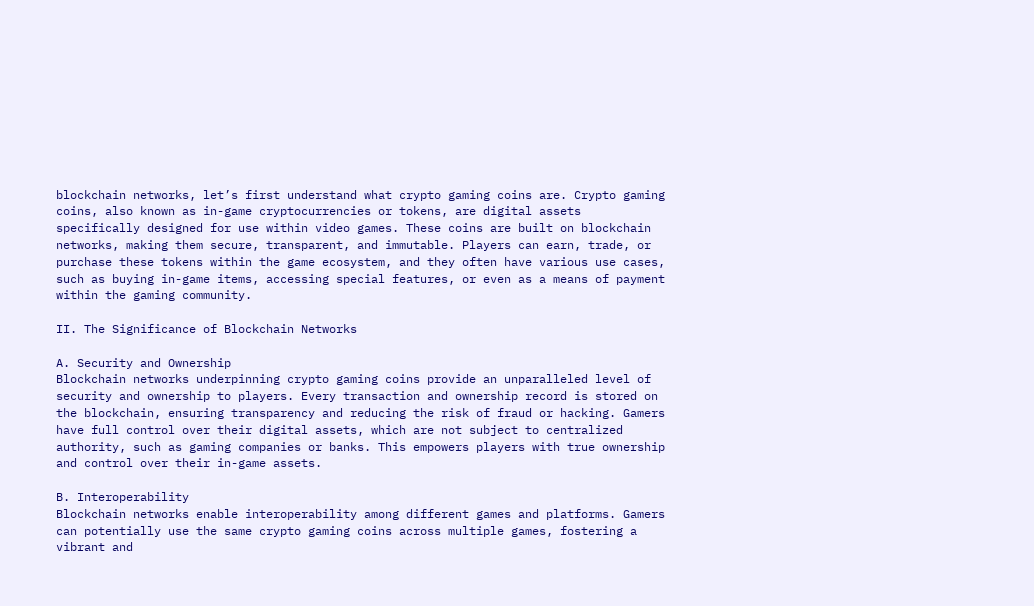blockchain networks, let’s first understand what crypto gaming coins are. Crypto gaming coins, also known as in-game cryptocurrencies or tokens, are digital assets specifically designed for use within video games. These coins are built on blockchain networks, making them secure, transparent, and immutable. Players can earn, trade, or purchase these tokens within the game ecosystem, and they often have various use cases, such as buying in-game items, accessing special features, or even as a means of payment within the gaming community.

II. The Significance of Blockchain Networks

A. Security and Ownership
Blockchain networks underpinning crypto gaming coins provide an unparalleled level of security and ownership to players. Every transaction and ownership record is stored on the blockchain, ensuring transparency and reducing the risk of fraud or hacking. Gamers have full control over their digital assets, which are not subject to centralized authority, such as gaming companies or banks. This empowers players with true ownership and control over their in-game assets.

B. Interoperability
Blockchain networks enable interoperability among different games and platforms. Gamers can potentially use the same crypto gaming coins across multiple games, fostering a vibrant and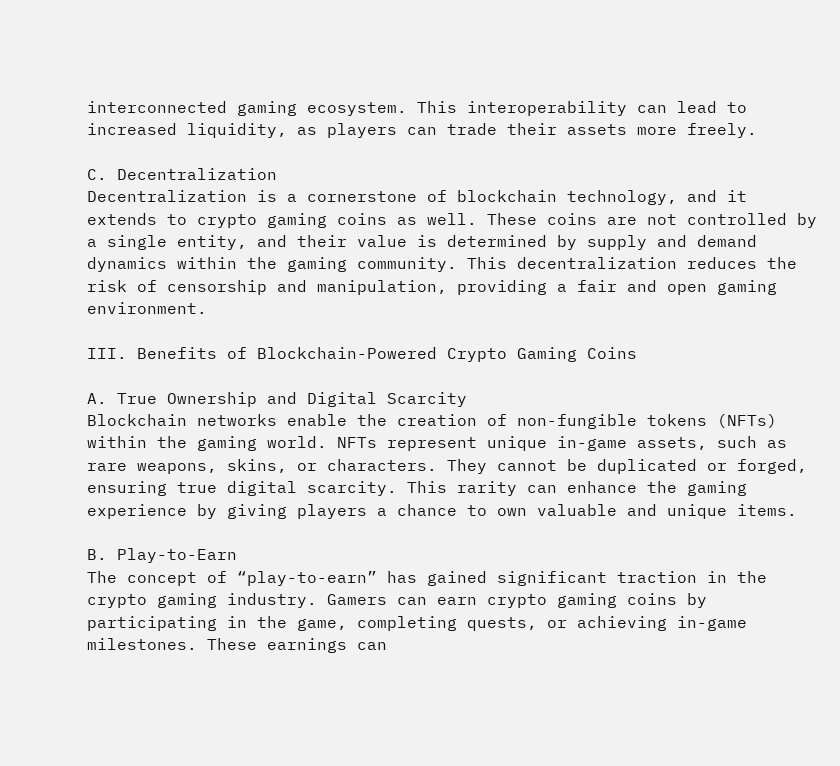interconnected gaming ecosystem. This interoperability can lead to increased liquidity, as players can trade their assets more freely.

C. Decentralization
Decentralization is a cornerstone of blockchain technology, and it extends to crypto gaming coins as well. These coins are not controlled by a single entity, and their value is determined by supply and demand dynamics within the gaming community. This decentralization reduces the risk of censorship and manipulation, providing a fair and open gaming environment.

III. Benefits of Blockchain-Powered Crypto Gaming Coins

A. True Ownership and Digital Scarcity
Blockchain networks enable the creation of non-fungible tokens (NFTs) within the gaming world. NFTs represent unique in-game assets, such as rare weapons, skins, or characters. They cannot be duplicated or forged, ensuring true digital scarcity. This rarity can enhance the gaming experience by giving players a chance to own valuable and unique items.

B. Play-to-Earn
The concept of “play-to-earn” has gained significant traction in the crypto gaming industry. Gamers can earn crypto gaming coins by participating in the game, completing quests, or achieving in-game milestones. These earnings can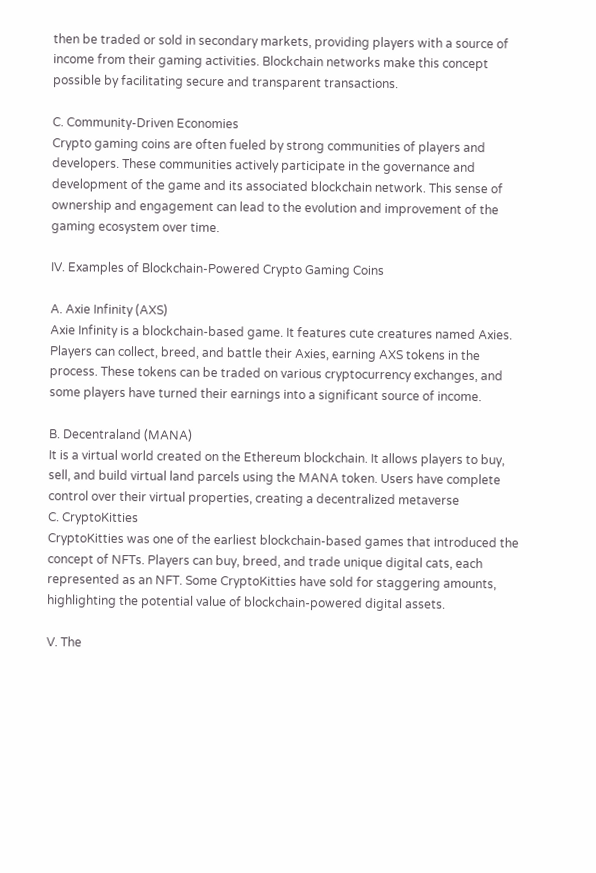then be traded or sold in secondary markets, providing players with a source of income from their gaming activities. Blockchain networks make this concept possible by facilitating secure and transparent transactions.

C. Community-Driven Economies
Crypto gaming coins are often fueled by strong communities of players and developers. These communities actively participate in the governance and development of the game and its associated blockchain network. This sense of ownership and engagement can lead to the evolution and improvement of the gaming ecosystem over time.

IV. Examples of Blockchain-Powered Crypto Gaming Coins

A. Axie Infinity (AXS)
Axie Infinity is a blockchain-based game. It features cute creatures named Axies. Players can collect, breed, and battle their Axies, earning AXS tokens in the process. These tokens can be traded on various cryptocurrency exchanges, and some players have turned their earnings into a significant source of income.

B. Decentraland (MANA)
It is a virtual world created on the Ethereum blockchain. It allows players to buy, sell, and build virtual land parcels using the MANA token. Users have complete control over their virtual properties, creating a decentralized metaverse
C. CryptoKitties
CryptoKitties was one of the earliest blockchain-based games that introduced the concept of NFTs. Players can buy, breed, and trade unique digital cats, each represented as an NFT. Some CryptoKitties have sold for staggering amounts, highlighting the potential value of blockchain-powered digital assets.

V. The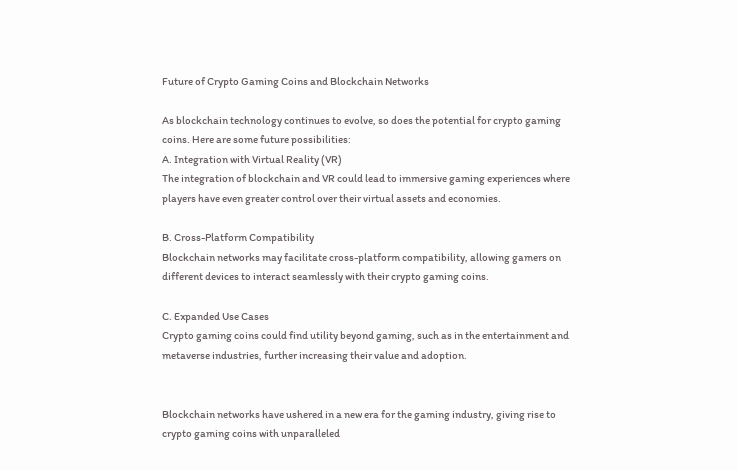Future of Crypto Gaming Coins and Blockchain Networks

As blockchain technology continues to evolve, so does the potential for crypto gaming coins. Here are some future possibilities:
A. Integration with Virtual Reality (VR)
The integration of blockchain and VR could lead to immersive gaming experiences where players have even greater control over their virtual assets and economies.

B. Cross-Platform Compatibility
Blockchain networks may facilitate cross-platform compatibility, allowing gamers on different devices to interact seamlessly with their crypto gaming coins.

C. Expanded Use Cases
Crypto gaming coins could find utility beyond gaming, such as in the entertainment and metaverse industries, further increasing their value and adoption.


Blockchain networks have ushered in a new era for the gaming industry, giving rise to crypto gaming coins with unparalleled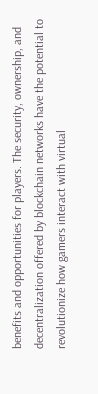benefits and opportunities for players. The security, ownership, and decentralization offered by blockchain networks have the potential to revolutionize how gamers interact with virtual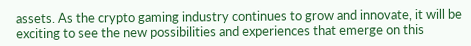assets. As the crypto gaming industry continues to grow and innovate, it will be exciting to see the new possibilities and experiences that emerge on this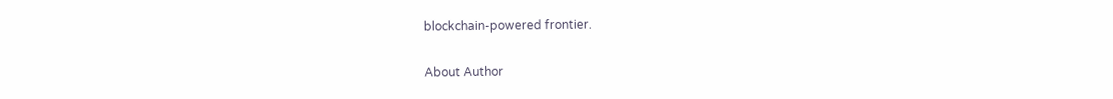blockchain-powered frontier.

About Author